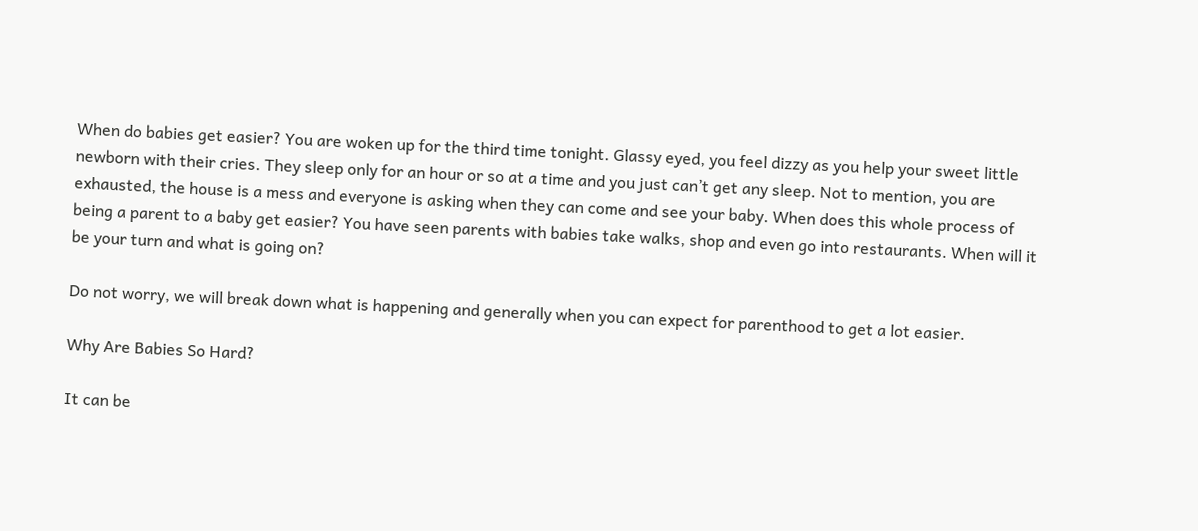When do babies get easier? You are woken up for the third time tonight. Glassy eyed, you feel dizzy as you help your sweet little newborn with their cries. They sleep only for an hour or so at a time and you just can’t get any sleep. Not to mention, you are exhausted, the house is a mess and everyone is asking when they can come and see your baby. When does this whole process of being a parent to a baby get easier? You have seen parents with babies take walks, shop and even go into restaurants. When will it be your turn and what is going on?

Do not worry, we will break down what is happening and generally when you can expect for parenthood to get a lot easier.

Why Are Babies So Hard?

It can be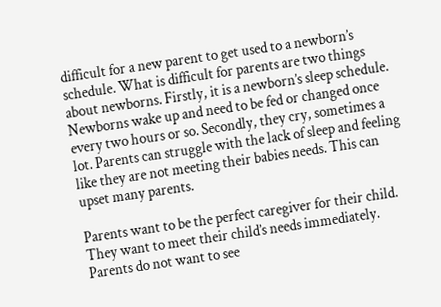difficult for a new parent to get used to a newborn’s schedule. What is difficult for parents are two things about newborns. Firstly, it is a newborn’s sleep schedule. Newborns wake up and need to be fed or changed once every two hours or so. Secondly, they cry, sometimes a lot. Parents can struggle with the lack of sleep and feeling like they are not meeting their babies needs. This can upset many parents.

Parents want to be the perfect caregiver for their child. They want to meet their child’s needs immediately. Parents do not want to see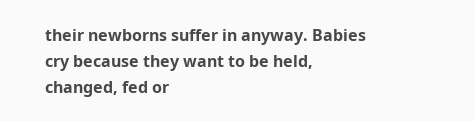their newborns suffer in anyway. Babies cry because they want to be held, changed, fed or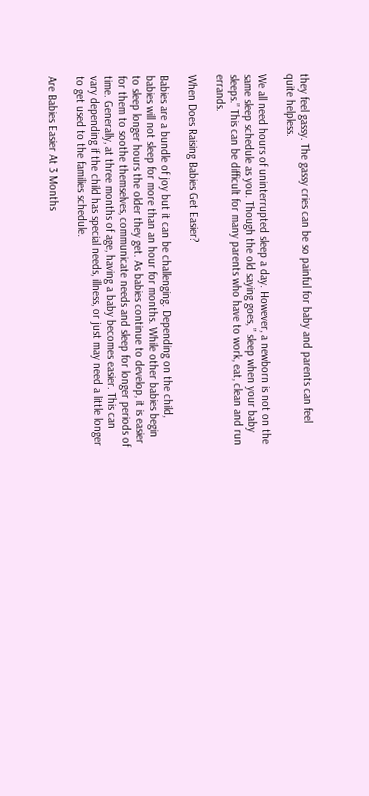they feel gassy. The gassy cries can be so painful for baby and parents can feel quite helpless.

We all need hours of uninterrupted sleep a day. However, a newborn is not on the same sleep schedule as you. Though the old saying goes, ” sleep when your baby sleeps.” This can be difficult for many parents who have to work, eat, clean and run errands.

When Does Raising Babies Get Easier?

Babies are a bundle of joy but it can be challenging. Depending on the child, babies will not sleep for more than an hour for months. While other babies begin to sleep longer hours the older they get. As babies continue to develop, it is easier for them to soothe themselves, communicate needs and sleep for longer periods of time. Generally, at three months of age, having a baby becomes easier. This can vary depending if the child has special needs, illness, or just may need a little longer to get used to the families schedule.

Are Babies Easier At 3 Months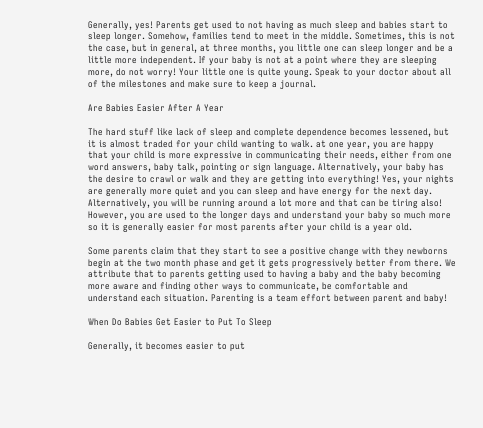Generally, yes! Parents get used to not having as much sleep and babies start to sleep longer. Somehow, families tend to meet in the middle. Sometimes, this is not the case, but in general, at three months, you little one can sleep longer and be a little more independent. If your baby is not at a point where they are sleeping more, do not worry! Your little one is quite young. Speak to your doctor about all of the milestones and make sure to keep a journal.

Are Babies Easier After A Year

The hard stuff like lack of sleep and complete dependence becomes lessened, but it is almost traded for your child wanting to walk. at one year, you are happy that your child is more expressive in communicating their needs, either from one word answers, baby talk, pointing or sign language. Alternatively, your baby has the desire to crawl or walk and they are getting into everything! Yes, your nights are generally more quiet and you can sleep and have energy for the next day. Alternatively, you will be running around a lot more and that can be tiring also! However, you are used to the longer days and understand your baby so much more so it is generally easier for most parents after your child is a year old.

Some parents claim that they start to see a positive change with they newborns begin at the two month phase and get it gets progressively better from there. We attribute that to parents getting used to having a baby and the baby becoming more aware and finding other ways to communicate, be comfortable and understand each situation. Parenting is a team effort between parent and baby!

When Do Babies Get Easier to Put To Sleep

Generally, it becomes easier to put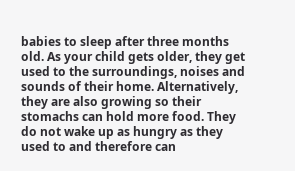babies to sleep after three months old. As your child gets older, they get used to the surroundings, noises and sounds of their home. Alternatively, they are also growing so their stomachs can hold more food. They do not wake up as hungry as they used to and therefore can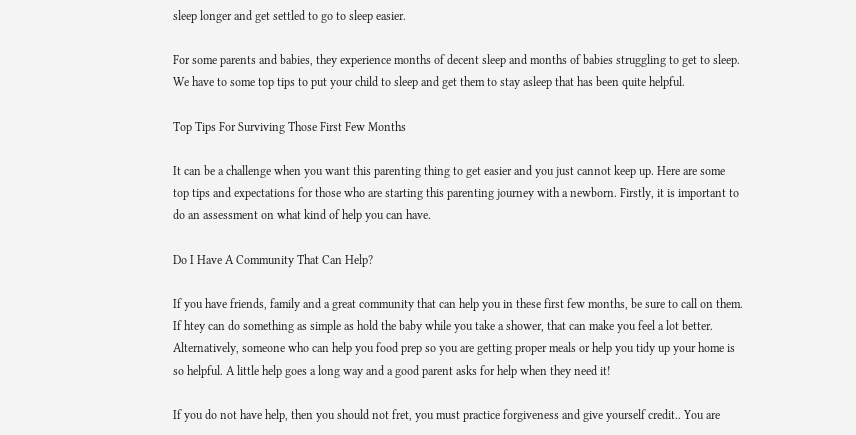sleep longer and get settled to go to sleep easier.

For some parents and babies, they experience months of decent sleep and months of babies struggling to get to sleep. We have to some top tips to put your child to sleep and get them to stay asleep that has been quite helpful.

Top Tips For Surviving Those First Few Months

It can be a challenge when you want this parenting thing to get easier and you just cannot keep up. Here are some top tips and expectations for those who are starting this parenting journey with a newborn. Firstly, it is important to do an assessment on what kind of help you can have.

Do I Have A Community That Can Help?

If you have friends, family and a great community that can help you in these first few months, be sure to call on them. If htey can do something as simple as hold the baby while you take a shower, that can make you feel a lot better. Alternatively, someone who can help you food prep so you are getting proper meals or help you tidy up your home is so helpful. A little help goes a long way and a good parent asks for help when they need it!

If you do not have help, then you should not fret, you must practice forgiveness and give yourself credit.. You are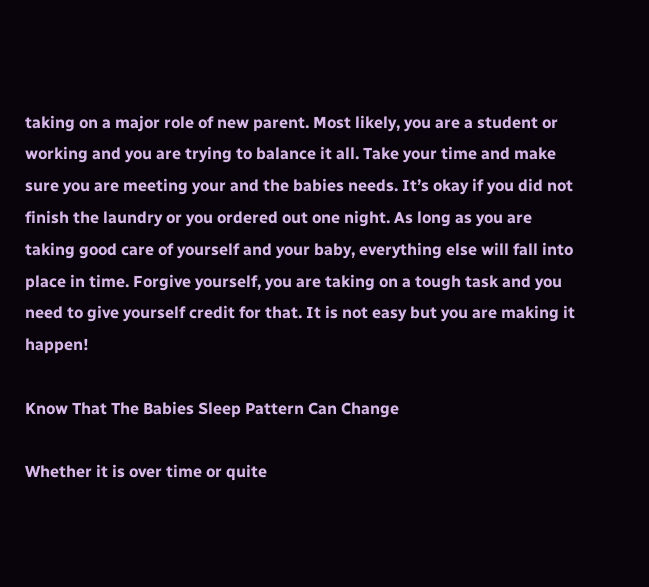taking on a major role of new parent. Most likely, you are a student or working and you are trying to balance it all. Take your time and make sure you are meeting your and the babies needs. It’s okay if you did not finish the laundry or you ordered out one night. As long as you are taking good care of yourself and your baby, everything else will fall into place in time. Forgive yourself, you are taking on a tough task and you need to give yourself credit for that. It is not easy but you are making it happen!

Know That The Babies Sleep Pattern Can Change

Whether it is over time or quite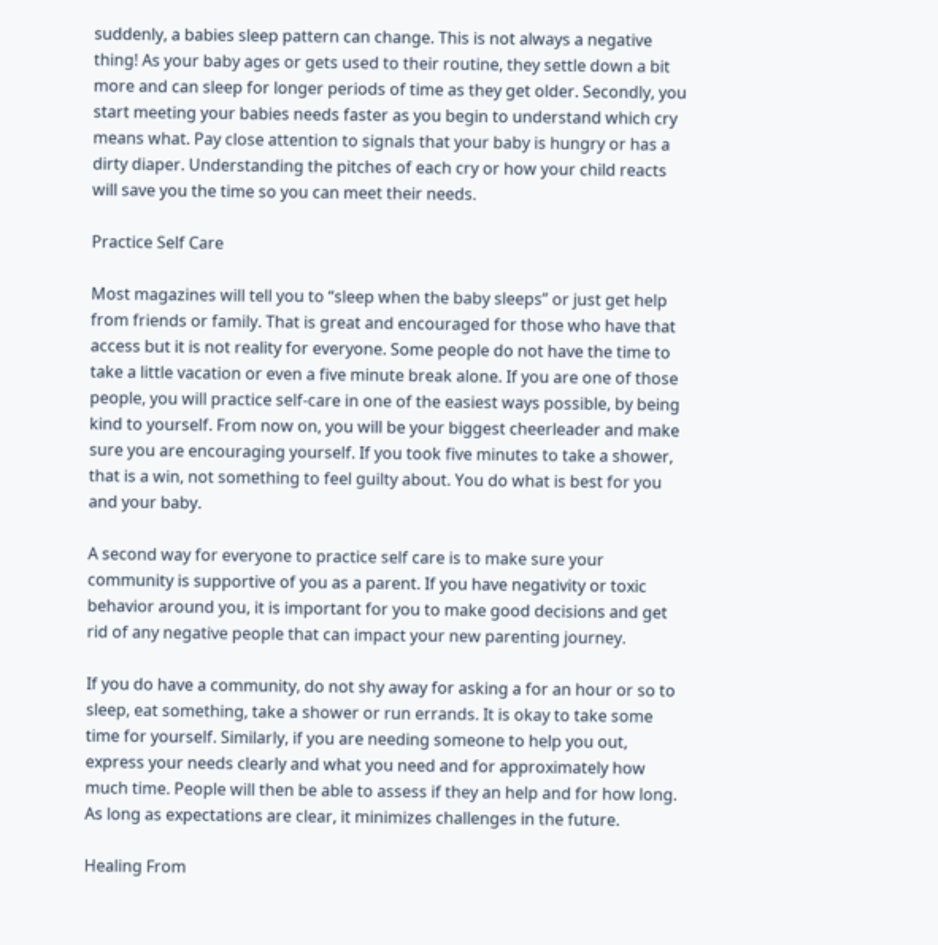suddenly, a babies sleep pattern can change. This is not always a negative thing! As your baby ages or gets used to their routine, they settle down a bit more and can sleep for longer periods of time as they get older. Secondly, you start meeting your babies needs faster as you begin to understand which cry means what. Pay close attention to signals that your baby is hungry or has a dirty diaper. Understanding the pitches of each cry or how your child reacts will save you the time so you can meet their needs.

Practice Self Care

Most magazines will tell you to “sleep when the baby sleeps” or just get help from friends or family. That is great and encouraged for those who have that access but it is not reality for everyone. Some people do not have the time to take a little vacation or even a five minute break alone. If you are one of those people, you will practice self-care in one of the easiest ways possible, by being kind to yourself. From now on, you will be your biggest cheerleader and make sure you are encouraging yourself. If you took five minutes to take a shower, that is a win, not something to feel guilty about. You do what is best for you and your baby.

A second way for everyone to practice self care is to make sure your community is supportive of you as a parent. If you have negativity or toxic behavior around you, it is important for you to make good decisions and get rid of any negative people that can impact your new parenting journey.

If you do have a community, do not shy away for asking a for an hour or so to sleep, eat something, take a shower or run errands. It is okay to take some time for yourself. Similarly, if you are needing someone to help you out, express your needs clearly and what you need and for approximately how much time. People will then be able to assess if they an help and for how long. As long as expectations are clear, it minimizes challenges in the future.

Healing From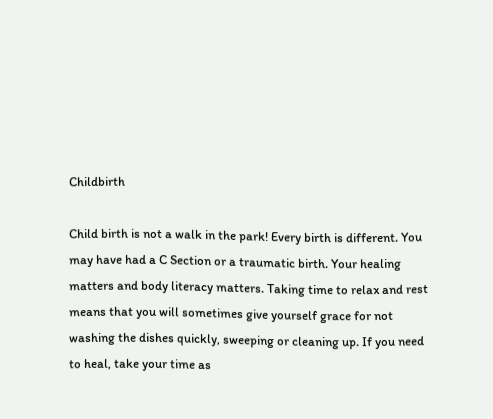Childbirth

Child birth is not a walk in the park! Every birth is different. You may have had a C Section or a traumatic birth. Your healing matters and body literacy matters. Taking time to relax and rest means that you will sometimes give yourself grace for not washing the dishes quickly, sweeping or cleaning up. If you need to heal, take your time as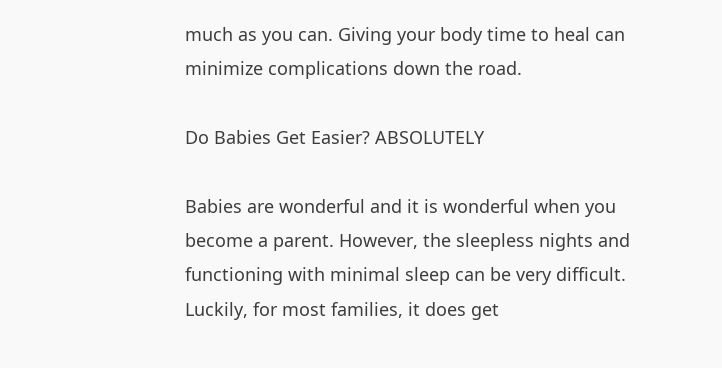much as you can. Giving your body time to heal can minimize complications down the road.

Do Babies Get Easier? ABSOLUTELY

Babies are wonderful and it is wonderful when you become a parent. However, the sleepless nights and functioning with minimal sleep can be very difficult. Luckily, for most families, it does get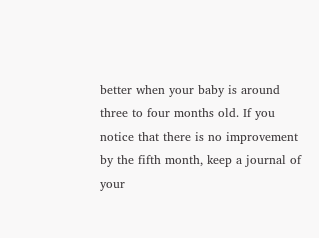better when your baby is around three to four months old. If you notice that there is no improvement by the fifth month, keep a journal of your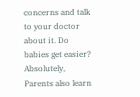concerns and talk to your doctor about it. Do babies get easier? Absolutely, Parents also learn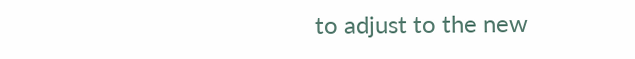to adjust to the new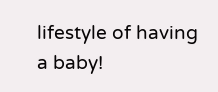lifestyle of having a baby!